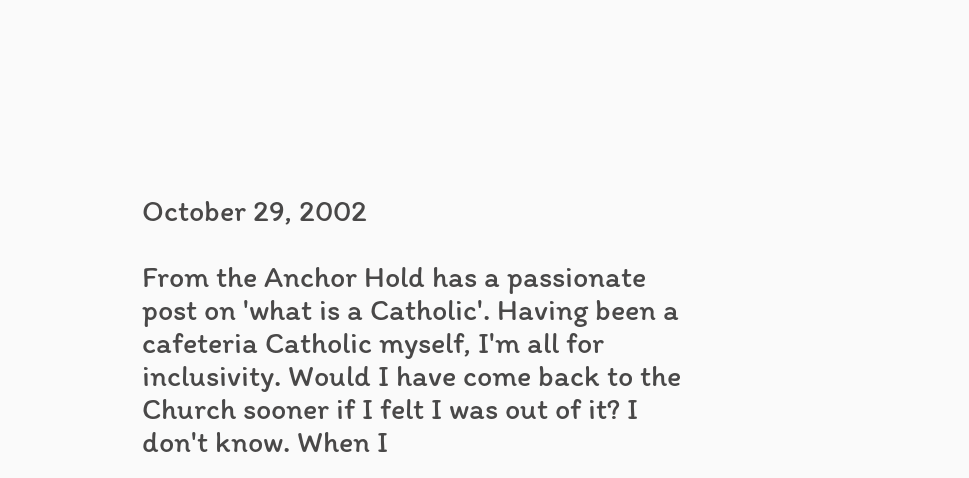October 29, 2002

From the Anchor Hold has a passionate post on 'what is a Catholic'. Having been a cafeteria Catholic myself, I'm all for inclusivity. Would I have come back to the Church sooner if I felt I was out of it? I don't know. When I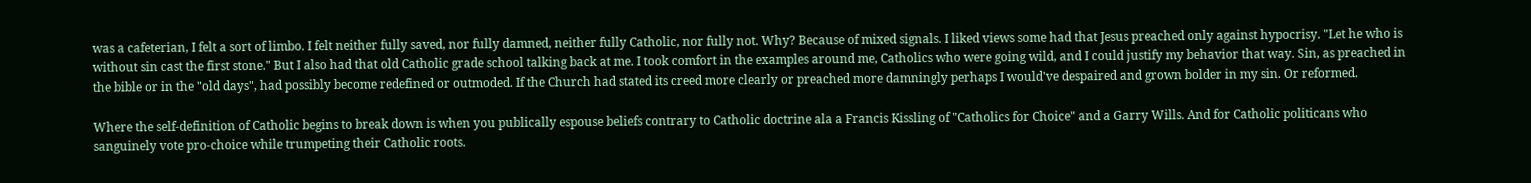was a cafeterian, I felt a sort of limbo. I felt neither fully saved, nor fully damned, neither fully Catholic, nor fully not. Why? Because of mixed signals. I liked views some had that Jesus preached only against hypocrisy. "Let he who is without sin cast the first stone." But I also had that old Catholic grade school talking back at me. I took comfort in the examples around me, Catholics who were going wild, and I could justify my behavior that way. Sin, as preached in the bible or in the "old days", had possibly become redefined or outmoded. If the Church had stated its creed more clearly or preached more damningly perhaps I would've despaired and grown bolder in my sin. Or reformed.

Where the self-definition of Catholic begins to break down is when you publically espouse beliefs contrary to Catholic doctrine ala a Francis Kissling of "Catholics for Choice" and a Garry Wills. And for Catholic politicans who sanguinely vote pro-choice while trumpeting their Catholic roots.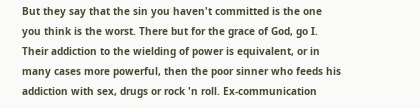But they say that the sin you haven't committed is the one you think is the worst. There but for the grace of God, go I. Their addiction to the wielding of power is equivalent, or in many cases more powerful, then the poor sinner who feeds his addiction with sex, drugs or rock 'n roll. Ex-communication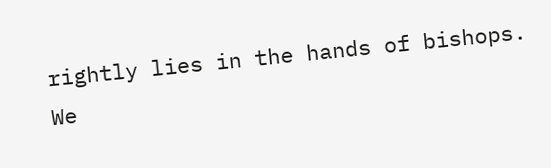rightly lies in the hands of bishops. We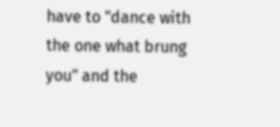have to "dance with the one what brung you" and the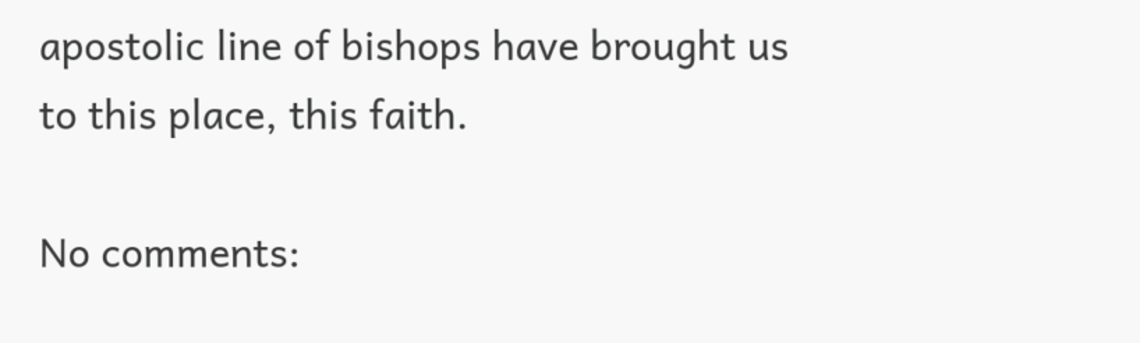apostolic line of bishops have brought us to this place, this faith.

No comments: